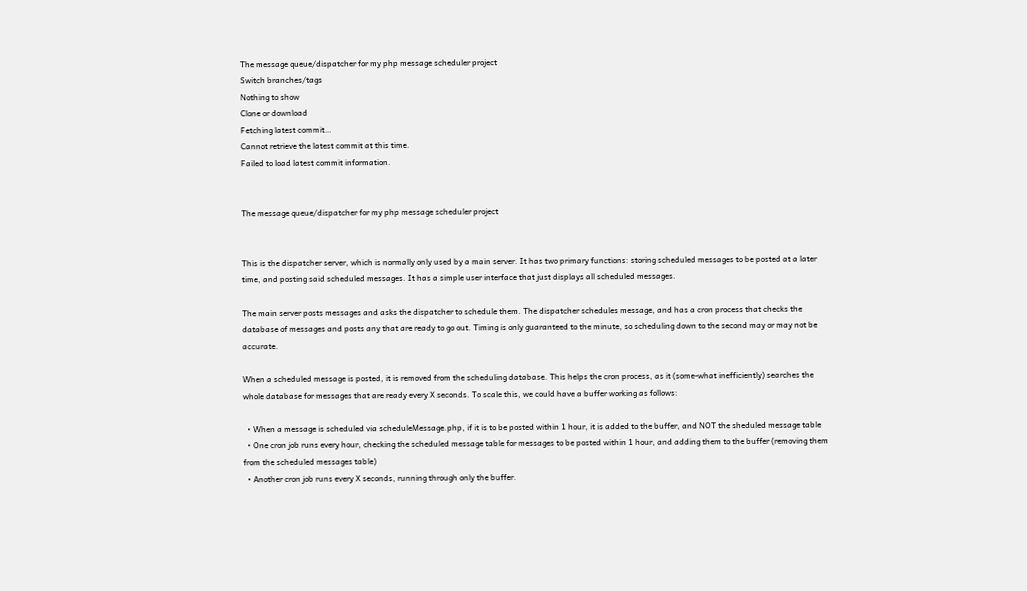The message queue/dispatcher for my php message scheduler project
Switch branches/tags
Nothing to show
Clone or download
Fetching latest commit…
Cannot retrieve the latest commit at this time.
Failed to load latest commit information.


The message queue/dispatcher for my php message scheduler project


This is the dispatcher server, which is normally only used by a main server. It has two primary functions: storing scheduled messages to be posted at a later time, and posting said scheduled messages. It has a simple user interface that just displays all scheduled messages.

The main server posts messages and asks the dispatcher to schedule them. The dispatcher schedules message, and has a cron process that checks the database of messages and posts any that are ready to go out. Timing is only guaranteed to the minute, so scheduling down to the second may or may not be accurate.

When a scheduled message is posted, it is removed from the scheduling database. This helps the cron process, as it (some-what inefficiently) searches the whole database for messages that are ready every X seconds. To scale this, we could have a buffer working as follows:

  • When a message is scheduled via scheduleMessage.php, if it is to be posted within 1 hour, it is added to the buffer, and NOT the sheduled message table
  • One cron job runs every hour, checking the scheduled message table for messages to be posted within 1 hour, and adding them to the buffer (removing them from the scheduled messages table)
  • Another cron job runs every X seconds, running through only the buffer.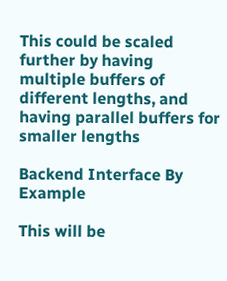This could be scaled further by having multiple buffers of different lengths, and having parallel buffers for smaller lengths

Backend Interface By Example

This will be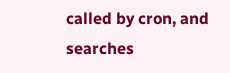called by cron, and searches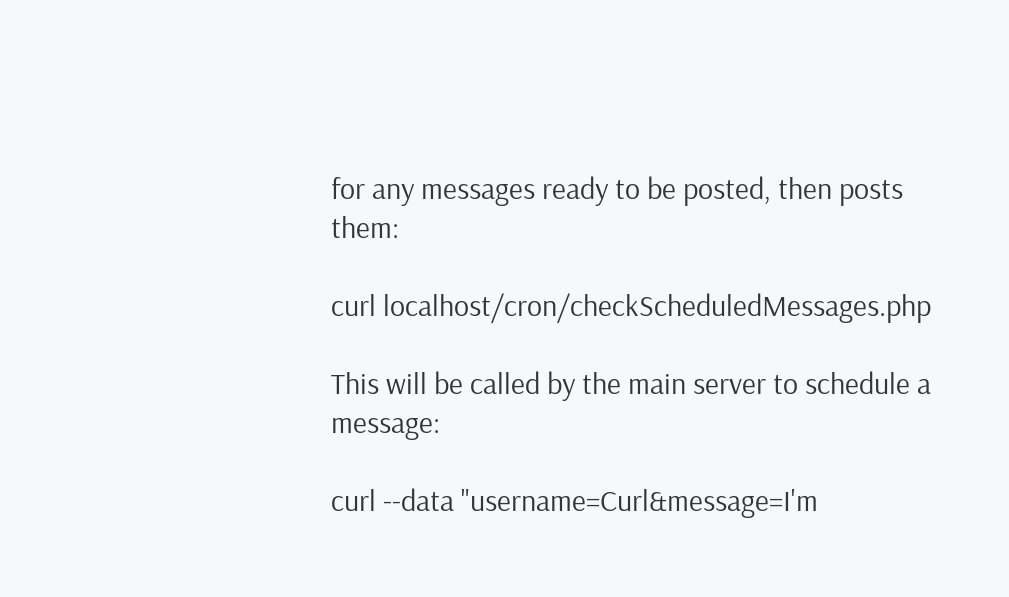for any messages ready to be posted, then posts them:

curl localhost/cron/checkScheduledMessages.php

This will be called by the main server to schedule a message:

curl --data "username=Curl&message=I'm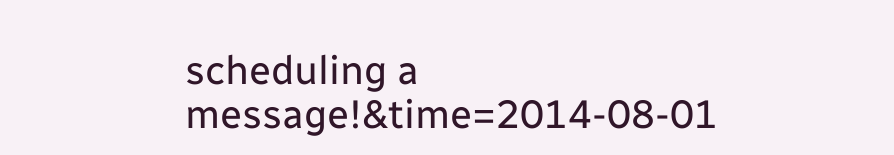scheduling a message!&time=2014-08-01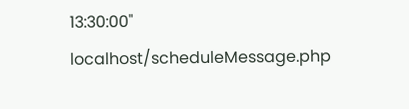13:30:00" localhost/scheduleMessage.php